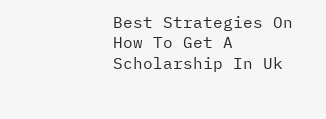Best Strategies On How To Get A Scholarship In Uk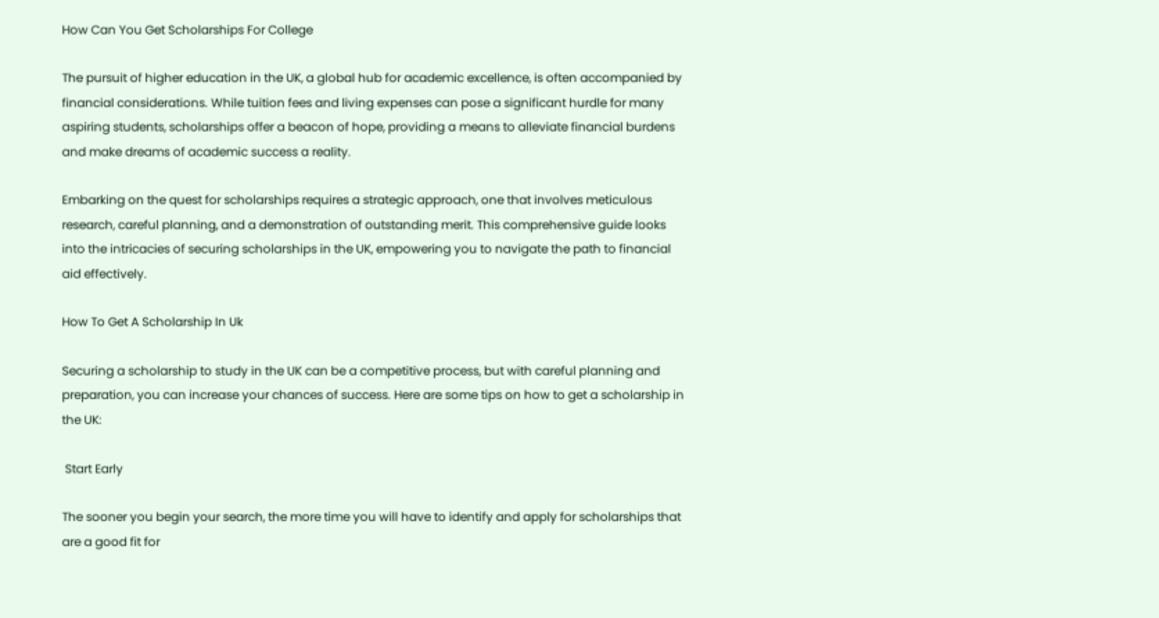How Can You Get Scholarships For College

The pursuit of higher education in the UK, a global hub for academic excellence, is often accompanied by financial considerations. While tuition fees and living expenses can pose a significant hurdle for many aspiring students, scholarships offer a beacon of hope, providing a means to alleviate financial burdens and make dreams of academic success a reality.

Embarking on the quest for scholarships requires a strategic approach, one that involves meticulous research, careful planning, and a demonstration of outstanding merit. This comprehensive guide looks into the intricacies of securing scholarships in the UK, empowering you to navigate the path to financial aid effectively.

How To Get A Scholarship In Uk

Securing a scholarship to study in the UK can be a competitive process, but with careful planning and preparation, you can increase your chances of success. Here are some tips on how to get a scholarship in the UK:

 Start Early

The sooner you begin your search, the more time you will have to identify and apply for scholarships that are a good fit for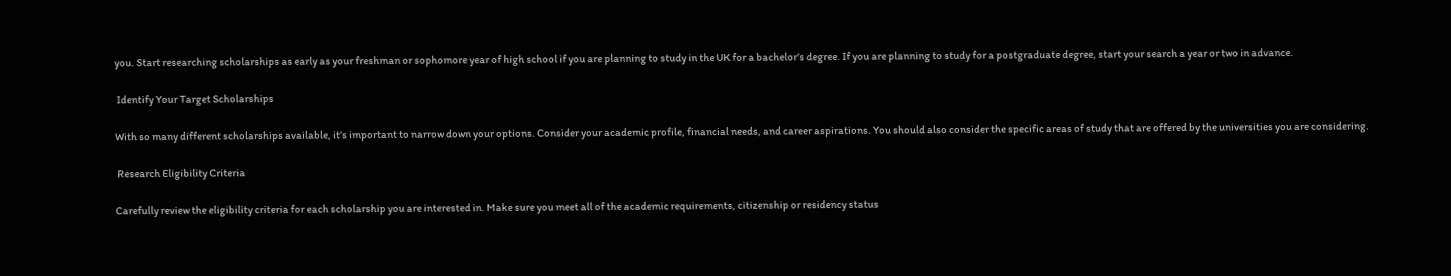you. Start researching scholarships as early as your freshman or sophomore year of high school if you are planning to study in the UK for a bachelor’s degree. If you are planning to study for a postgraduate degree, start your search a year or two in advance.

 Identify Your Target Scholarships

With so many different scholarships available, it’s important to narrow down your options. Consider your academic profile, financial needs, and career aspirations. You should also consider the specific areas of study that are offered by the universities you are considering.

 Research Eligibility Criteria

Carefully review the eligibility criteria for each scholarship you are interested in. Make sure you meet all of the academic requirements, citizenship or residency status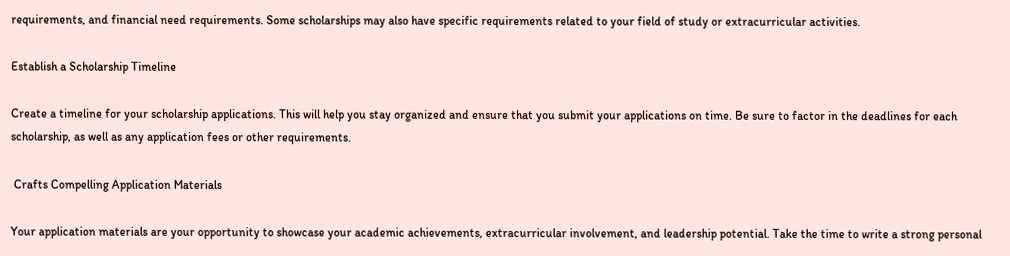requirements, and financial need requirements. Some scholarships may also have specific requirements related to your field of study or extracurricular activities.

Establish a Scholarship Timeline

Create a timeline for your scholarship applications. This will help you stay organized and ensure that you submit your applications on time. Be sure to factor in the deadlines for each scholarship, as well as any application fees or other requirements.

 Crafts Compelling Application Materials

Your application materials are your opportunity to showcase your academic achievements, extracurricular involvement, and leadership potential. Take the time to write a strong personal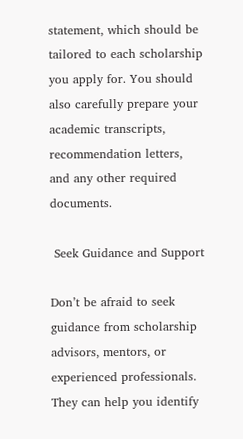statement, which should be tailored to each scholarship you apply for. You should also carefully prepare your academic transcripts, recommendation letters, and any other required documents.

 Seek Guidance and Support

Don’t be afraid to seek guidance from scholarship advisors, mentors, or experienced professionals. They can help you identify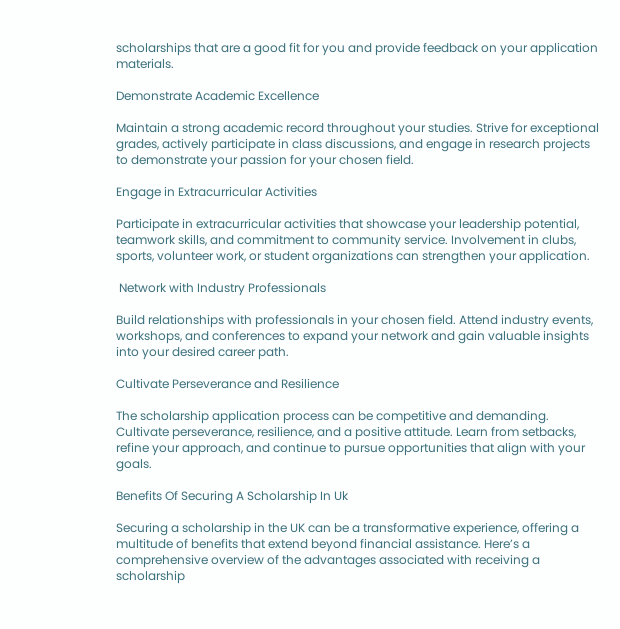scholarships that are a good fit for you and provide feedback on your application materials.

Demonstrate Academic Excellence

Maintain a strong academic record throughout your studies. Strive for exceptional grades, actively participate in class discussions, and engage in research projects to demonstrate your passion for your chosen field.

Engage in Extracurricular Activities

Participate in extracurricular activities that showcase your leadership potential, teamwork skills, and commitment to community service. Involvement in clubs, sports, volunteer work, or student organizations can strengthen your application.

 Network with Industry Professionals

Build relationships with professionals in your chosen field. Attend industry events, workshops, and conferences to expand your network and gain valuable insights into your desired career path.

Cultivate Perseverance and Resilience

The scholarship application process can be competitive and demanding. Cultivate perseverance, resilience, and a positive attitude. Learn from setbacks, refine your approach, and continue to pursue opportunities that align with your goals.

Benefits Of Securing A Scholarship In Uk

Securing a scholarship in the UK can be a transformative experience, offering a multitude of benefits that extend beyond financial assistance. Here’s a comprehensive overview of the advantages associated with receiving a scholarship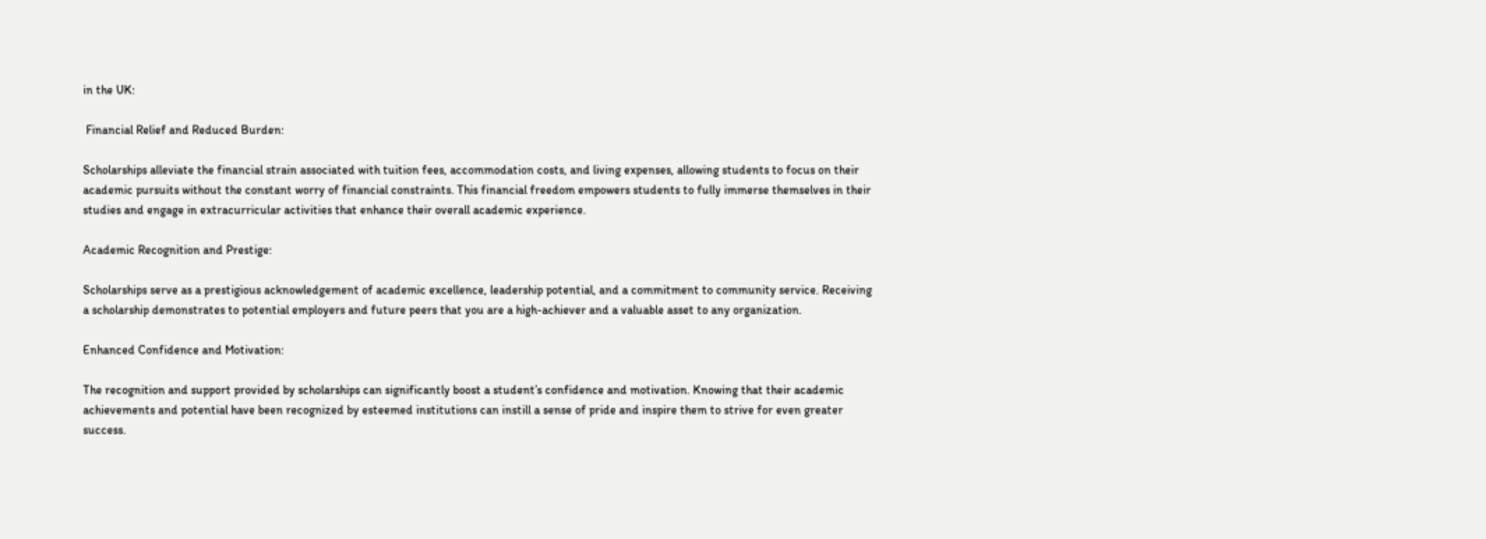in the UK:

 Financial Relief and Reduced Burden:

Scholarships alleviate the financial strain associated with tuition fees, accommodation costs, and living expenses, allowing students to focus on their academic pursuits without the constant worry of financial constraints. This financial freedom empowers students to fully immerse themselves in their studies and engage in extracurricular activities that enhance their overall academic experience.

Academic Recognition and Prestige:

Scholarships serve as a prestigious acknowledgement of academic excellence, leadership potential, and a commitment to community service. Receiving a scholarship demonstrates to potential employers and future peers that you are a high-achiever and a valuable asset to any organization.

Enhanced Confidence and Motivation:

The recognition and support provided by scholarships can significantly boost a student’s confidence and motivation. Knowing that their academic achievements and potential have been recognized by esteemed institutions can instill a sense of pride and inspire them to strive for even greater success.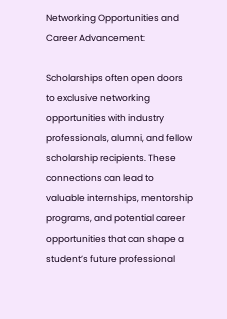Networking Opportunities and Career Advancement:

Scholarships often open doors to exclusive networking opportunities with industry professionals, alumni, and fellow scholarship recipients. These connections can lead to valuable internships, mentorship programs, and potential career opportunities that can shape a student’s future professional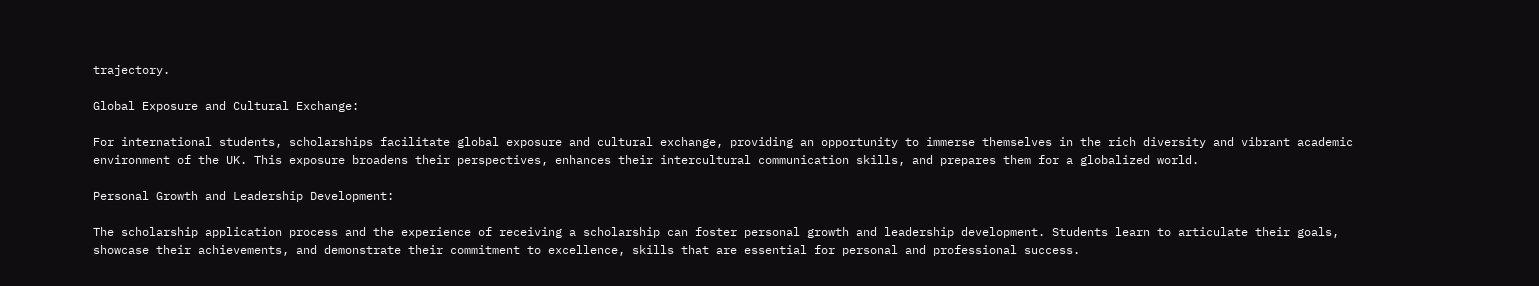trajectory.

Global Exposure and Cultural Exchange:

For international students, scholarships facilitate global exposure and cultural exchange, providing an opportunity to immerse themselves in the rich diversity and vibrant academic environment of the UK. This exposure broadens their perspectives, enhances their intercultural communication skills, and prepares them for a globalized world.

Personal Growth and Leadership Development:

The scholarship application process and the experience of receiving a scholarship can foster personal growth and leadership development. Students learn to articulate their goals, showcase their achievements, and demonstrate their commitment to excellence, skills that are essential for personal and professional success.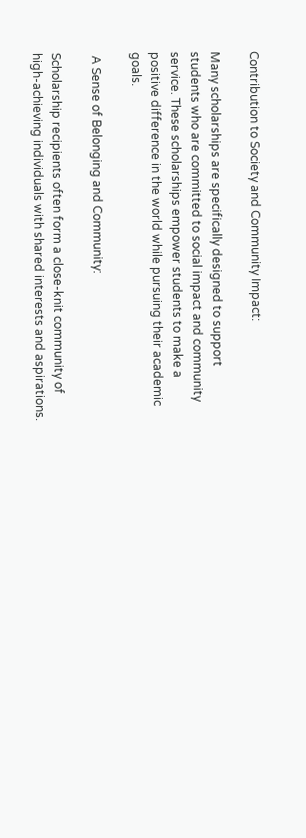Contribution to Society and Community Impact:

Many scholarships are specifically designed to support students who are committed to social impact and community service. These scholarships empower students to make a positive difference in the world while pursuing their academic goals.

 A Sense of Belonging and Community:

Scholarship recipients often form a close-knit community of high-achieving individuals with shared interests and aspirations.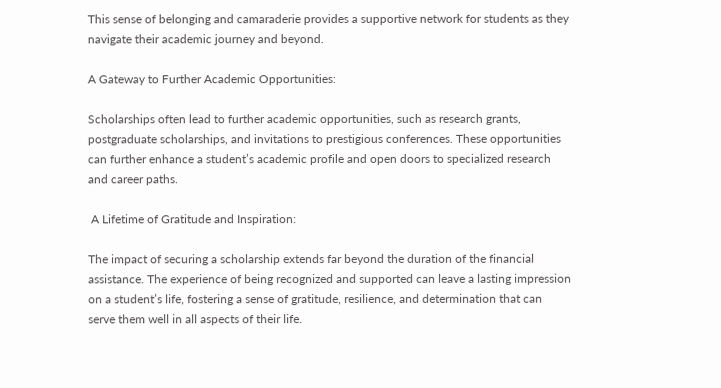This sense of belonging and camaraderie provides a supportive network for students as they navigate their academic journey and beyond.

A Gateway to Further Academic Opportunities:

Scholarships often lead to further academic opportunities, such as research grants, postgraduate scholarships, and invitations to prestigious conferences. These opportunities can further enhance a student’s academic profile and open doors to specialized research and career paths.

 A Lifetime of Gratitude and Inspiration:

The impact of securing a scholarship extends far beyond the duration of the financial assistance. The experience of being recognized and supported can leave a lasting impression on a student’s life, fostering a sense of gratitude, resilience, and determination that can serve them well in all aspects of their life.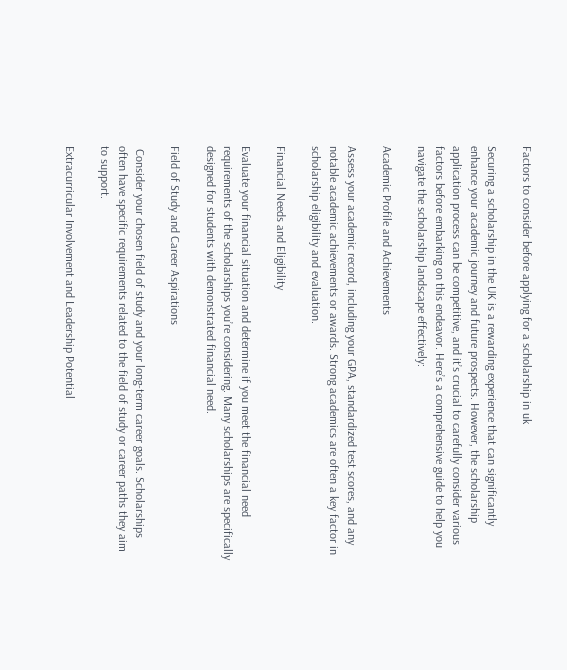Factors to consider before applying for a scholarship in uk

Securing a scholarship in the UK is a rewarding experience that can significantly enhance your academic journey and future prospects. However, the scholarship application process can be competitive, and it’s crucial to carefully consider various factors before embarking on this endeavor. Here’s a comprehensive guide to help you navigate the scholarship landscape effectively:

Academic Profile and Achievements

Assess your academic record, including your GPA, standardized test scores, and any notable academic achievements or awards. Strong academics are often a key factor in scholarship eligibility and evaluation.

Financial Needs and Eligibility

Evaluate your financial situation and determine if you meet the financial need requirements of the scholarships you’re considering. Many scholarships are specifically designed for students with demonstrated financial need.

Field of Study and Career Aspirations

 Consider your chosen field of study and your long-term career goals. Scholarships often have specific requirements related to the field of study or career paths they aim to support.

Extracurricular Involvement and Leadership Potential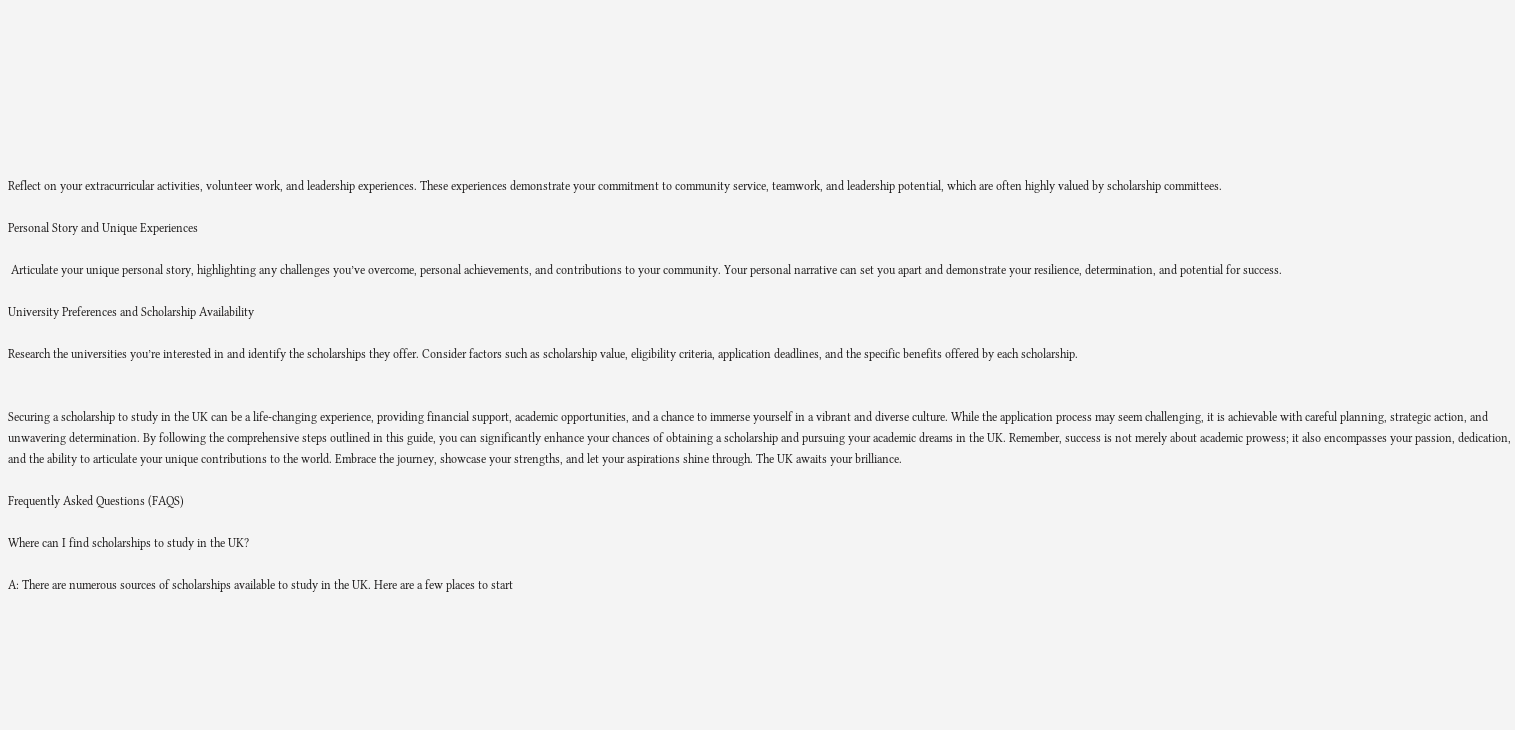Reflect on your extracurricular activities, volunteer work, and leadership experiences. These experiences demonstrate your commitment to community service, teamwork, and leadership potential, which are often highly valued by scholarship committees.

Personal Story and Unique Experiences

 Articulate your unique personal story, highlighting any challenges you’ve overcome, personal achievements, and contributions to your community. Your personal narrative can set you apart and demonstrate your resilience, determination, and potential for success.

University Preferences and Scholarship Availability

Research the universities you’re interested in and identify the scholarships they offer. Consider factors such as scholarship value, eligibility criteria, application deadlines, and the specific benefits offered by each scholarship.


Securing a scholarship to study in the UK can be a life-changing experience, providing financial support, academic opportunities, and a chance to immerse yourself in a vibrant and diverse culture. While the application process may seem challenging, it is achievable with careful planning, strategic action, and unwavering determination. By following the comprehensive steps outlined in this guide, you can significantly enhance your chances of obtaining a scholarship and pursuing your academic dreams in the UK. Remember, success is not merely about academic prowess; it also encompasses your passion, dedication, and the ability to articulate your unique contributions to the world. Embrace the journey, showcase your strengths, and let your aspirations shine through. The UK awaits your brilliance.

Frequently Asked Questions (FAQS)

Where can I find scholarships to study in the UK?

A: There are numerous sources of scholarships available to study in the UK. Here are a few places to start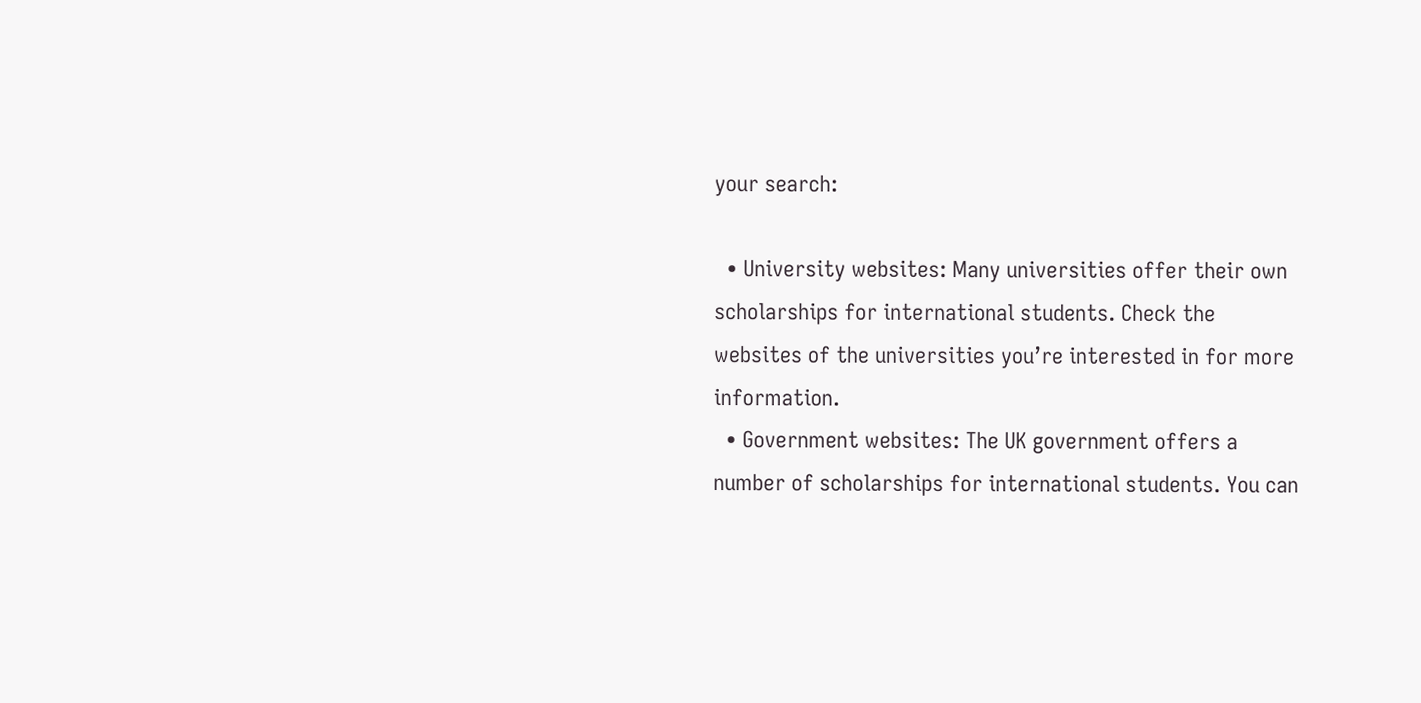your search:

  • University websites: Many universities offer their own scholarships for international students. Check the websites of the universities you’re interested in for more information.
  • Government websites: The UK government offers a number of scholarships for international students. You can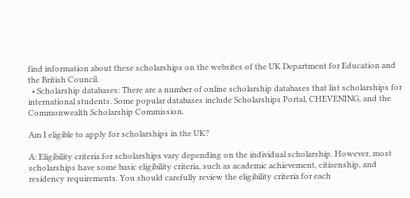find information about these scholarships on the websites of the UK Department for Education and the British Council.
  • Scholarship databases: There are a number of online scholarship databases that list scholarships for international students. Some popular databases include Scholarships Portal, CHEVENING, and the Commonwealth Scholarship Commission.

Am I eligible to apply for scholarships in the UK?

A: Eligibility criteria for scholarships vary depending on the individual scholarship. However, most scholarships have some basic eligibility criteria, such as academic achievement, citizenship, and residency requirements. You should carefully review the eligibility criteria for each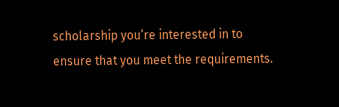scholarship you’re interested in to ensure that you meet the requirements.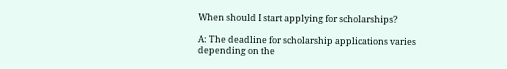When should I start applying for scholarships?

A: The deadline for scholarship applications varies depending on the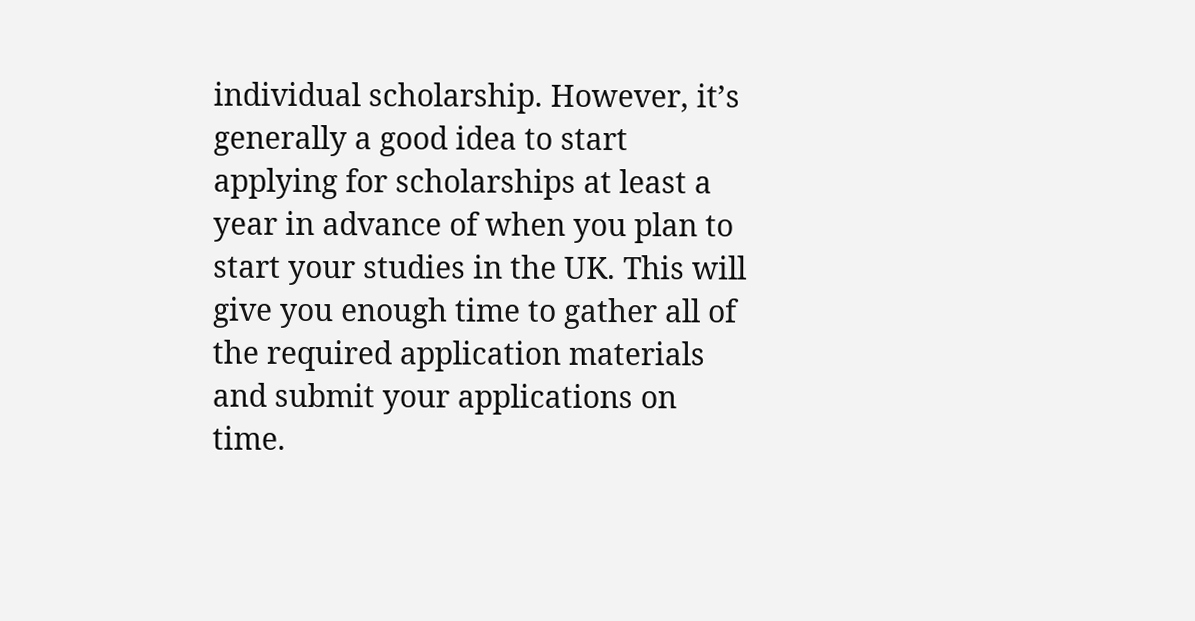individual scholarship. However, it’s generally a good idea to start applying for scholarships at least a year in advance of when you plan to start your studies in the UK. This will give you enough time to gather all of the required application materials and submit your applications on time.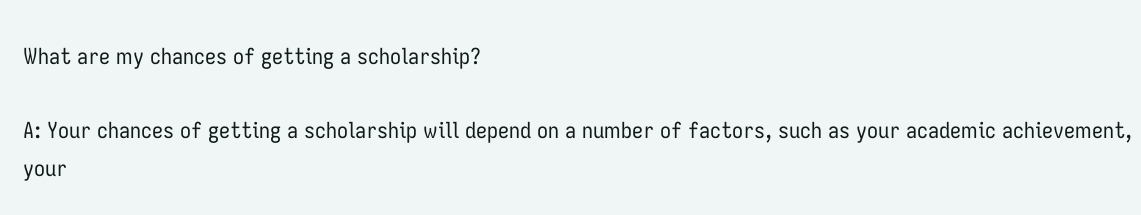What are my chances of getting a scholarship?

A: Your chances of getting a scholarship will depend on a number of factors, such as your academic achievement, your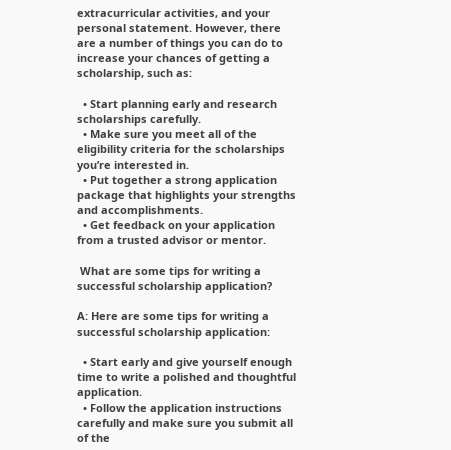extracurricular activities, and your personal statement. However, there are a number of things you can do to increase your chances of getting a scholarship, such as:

  • Start planning early and research scholarships carefully.
  • Make sure you meet all of the eligibility criteria for the scholarships you’re interested in.
  • Put together a strong application package that highlights your strengths and accomplishments.
  • Get feedback on your application from a trusted advisor or mentor.

 What are some tips for writing a successful scholarship application?

A: Here are some tips for writing a successful scholarship application:

  • Start early and give yourself enough time to write a polished and thoughtful application.
  • Follow the application instructions carefully and make sure you submit all of the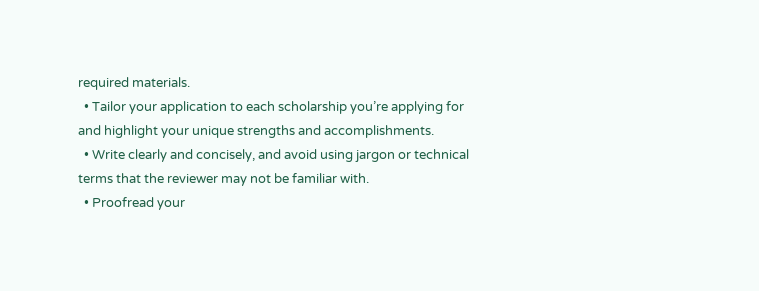required materials.
  • Tailor your application to each scholarship you’re applying for and highlight your unique strengths and accomplishments.
  • Write clearly and concisely, and avoid using jargon or technical terms that the reviewer may not be familiar with.
  • Proofread your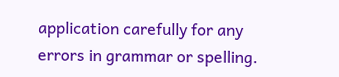application carefully for any errors in grammar or spelling.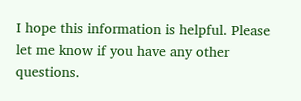I hope this information is helpful. Please let me know if you have any other questions.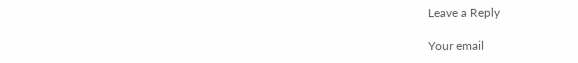Leave a Reply

Your email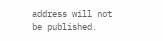address will not be published.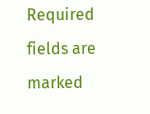Required fields are marked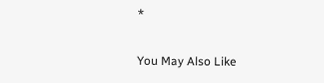*

You May Also Like